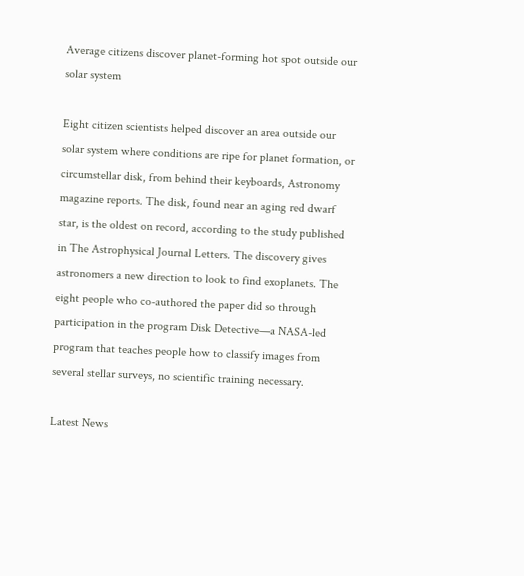Average citizens discover planet-forming hot spot outside our solar system

Eight citizen scientists helped discover an area outside our solar system where conditions are ripe for planet formation, or circumstellar disk, from behind their keyboards, Astronomy magazine reports. The disk, found near an aging red dwarf star, is the oldest on record, according to the study published in The Astrophysical Journal Letters. The discovery gives astronomers a new direction to look to find exoplanets. The eight people who co-authored the paper did so through participation in the program Disk Detective—a NASA-led program that teaches people how to classify images from several stellar surveys, no scientific training necessary.

Latest News